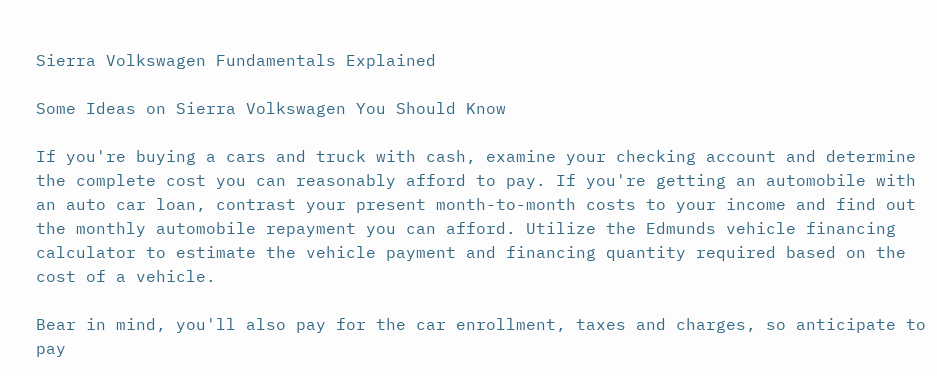Sierra Volkswagen Fundamentals Explained

Some Ideas on Sierra Volkswagen You Should Know

If you're buying a cars and truck with cash, examine your checking account and determine the complete cost you can reasonably afford to pay. If you're getting an automobile with an auto car loan, contrast your present month-to-month costs to your income and find out the monthly automobile repayment you can afford. Utilize the Edmunds vehicle financing calculator to estimate the vehicle payment and financing quantity required based on the cost of a vehicle.

Bear in mind, you'll also pay for the car enrollment, taxes and charges, so anticipate to pay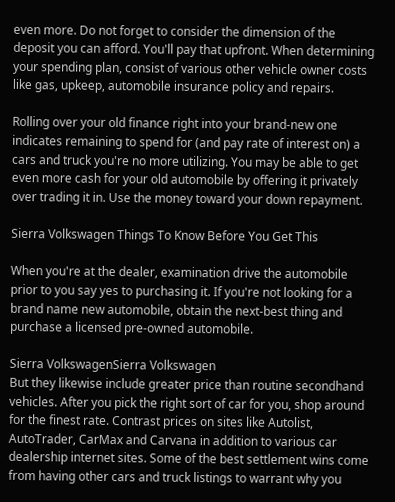even more. Do not forget to consider the dimension of the deposit you can afford. You'll pay that upfront. When determining your spending plan, consist of various other vehicle owner costs like gas, upkeep, automobile insurance policy and repairs.

Rolling over your old finance right into your brand-new one indicates remaining to spend for (and pay rate of interest on) a cars and truck you're no more utilizing. You may be able to get even more cash for your old automobile by offering it privately over trading it in. Use the money toward your down repayment.

Sierra Volkswagen Things To Know Before You Get This

When you're at the dealer, examination drive the automobile prior to you say yes to purchasing it. If you're not looking for a brand name new automobile, obtain the next-best thing and purchase a licensed pre-owned automobile.

Sierra VolkswagenSierra Volkswagen
But they likewise include greater price than routine secondhand vehicles. After you pick the right sort of car for you, shop around for the finest rate. Contrast prices on sites like Autolist, AutoTrader, CarMax and Carvana in addition to various car dealership internet sites. Some of the best settlement wins come from having other cars and truck listings to warrant why you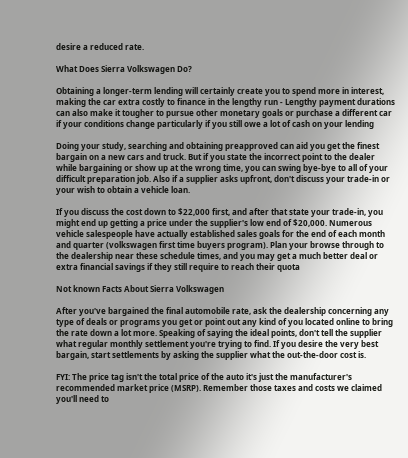desire a reduced rate.

What Does Sierra Volkswagen Do?

Obtaining a longer-term lending will certainly create you to spend more in interest, making the car extra costly to finance in the lengthy run - Lengthy payment durations can also make it tougher to pursue other monetary goals or purchase a different car if your conditions change particularly if you still owe a lot of cash on your lending

Doing your study, searching and obtaining preapproved can aid you get the finest bargain on a new cars and truck. But if you state the incorrect point to the dealer while bargaining or show up at the wrong time, you can swing bye-bye to all of your difficult preparation job. Also if a supplier asks upfront, don't discuss your trade-in or your wish to obtain a vehicle loan.

If you discuss the cost down to $22,000 first, and after that state your trade-in, you might end up getting a price under the supplier's low end of $20,000. Numerous vehicle salespeople have actually established sales goals for the end of each month and quarter (volkswagen first time buyers program). Plan your browse through to the dealership near these schedule times, and you may get a much better deal or extra financial savings if they still require to reach their quota

Not known Facts About Sierra Volkswagen

After you've bargained the final automobile rate, ask the dealership concerning any type of deals or programs you get or point out any kind of you located online to bring the rate down a lot more. Speaking of saying the ideal points, don't tell the supplier what regular monthly settlement you're trying to find. If you desire the very best bargain, start settlements by asking the supplier what the out-the-door cost is.

FYI: The price tag isn't the total price of the auto it's just the manufacturer's recommended market price (MSRP). Remember those taxes and costs we claimed you'll need to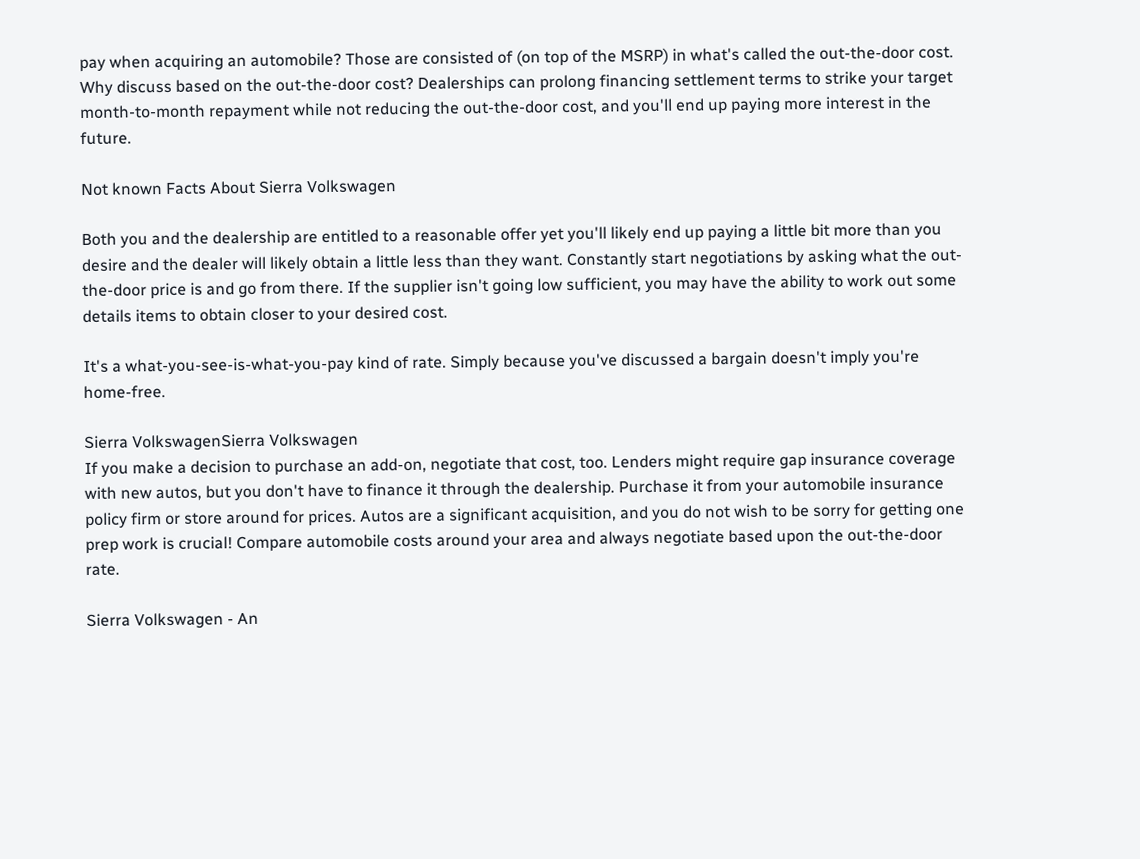pay when acquiring an automobile? Those are consisted of (on top of the MSRP) in what's called the out-the-door cost. Why discuss based on the out-the-door cost? Dealerships can prolong financing settlement terms to strike your target month-to-month repayment while not reducing the out-the-door cost, and you'll end up paying more interest in the future.

Not known Facts About Sierra Volkswagen

Both you and the dealership are entitled to a reasonable offer yet you'll likely end up paying a little bit more than you desire and the dealer will likely obtain a little less than they want. Constantly start negotiations by asking what the out-the-door price is and go from there. If the supplier isn't going low sufficient, you may have the ability to work out some details items to obtain closer to your desired cost.

It's a what-you-see-is-what-you-pay kind of rate. Simply because you've discussed a bargain doesn't imply you're home-free.

Sierra VolkswagenSierra Volkswagen
If you make a decision to purchase an add-on, negotiate that cost, too. Lenders might require gap insurance coverage with new autos, but you don't have to finance it through the dealership. Purchase it from your automobile insurance policy firm or store around for prices. Autos are a significant acquisition, and you do not wish to be sorry for getting one prep work is crucial! Compare automobile costs around your area and always negotiate based upon the out-the-door rate.

Sierra Volkswagen - An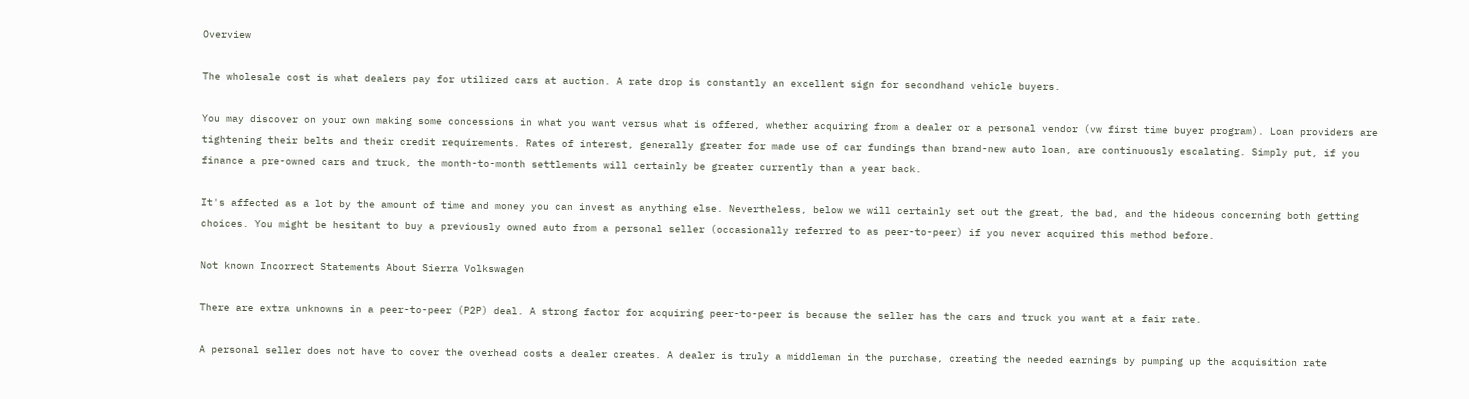Overview

The wholesale cost is what dealers pay for utilized cars at auction. A rate drop is constantly an excellent sign for secondhand vehicle buyers.

You may discover on your own making some concessions in what you want versus what is offered, whether acquiring from a dealer or a personal vendor (vw first time buyer program). Loan providers are tightening their belts and their credit requirements. Rates of interest, generally greater for made use of car fundings than brand-new auto loan, are continuously escalating. Simply put, if you finance a pre-owned cars and truck, the month-to-month settlements will certainly be greater currently than a year back.

It's affected as a lot by the amount of time and money you can invest as anything else. Nevertheless, below we will certainly set out the great, the bad, and the hideous concerning both getting choices. You might be hesitant to buy a previously owned auto from a personal seller (occasionally referred to as peer-to-peer) if you never acquired this method before.

Not known Incorrect Statements About Sierra Volkswagen

There are extra unknowns in a peer-to-peer (P2P) deal. A strong factor for acquiring peer-to-peer is because the seller has the cars and truck you want at a fair rate.

A personal seller does not have to cover the overhead costs a dealer creates. A dealer is truly a middleman in the purchase, creating the needed earnings by pumping up the acquisition rate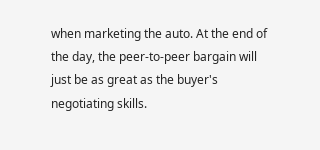when marketing the auto. At the end of the day, the peer-to-peer bargain will just be as great as the buyer's negotiating skills.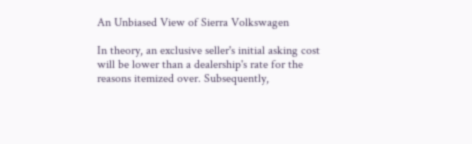An Unbiased View of Sierra Volkswagen

In theory, an exclusive seller's initial asking cost will be lower than a dealership's rate for the reasons itemized over. Subsequently,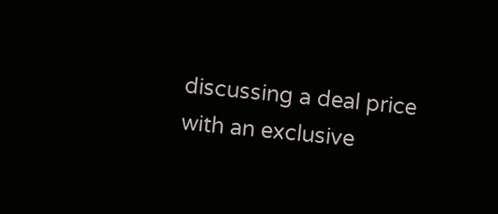discussing a deal price with an exclusive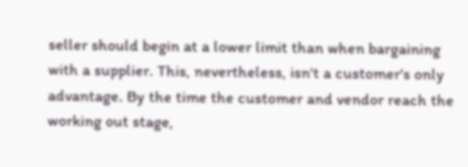seller should begin at a lower limit than when bargaining with a supplier. This, nevertheless, isn't a customer's only advantage. By the time the customer and vendor reach the working out stage,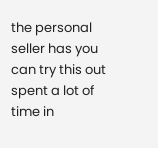the personal seller has you can try this out spent a lot of time in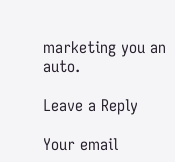marketing you an auto.

Leave a Reply

Your email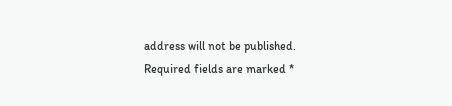address will not be published. Required fields are marked *